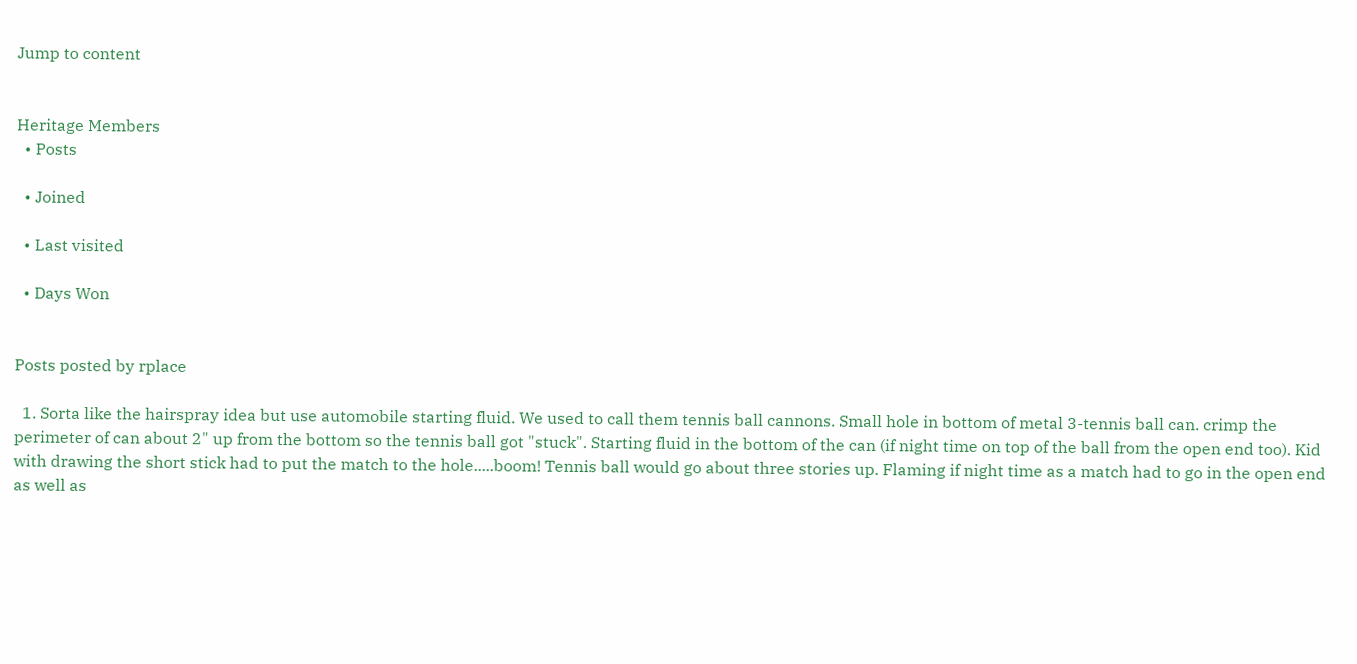Jump to content


Heritage Members
  • Posts

  • Joined

  • Last visited

  • Days Won


Posts posted by rplace

  1. Sorta like the hairspray idea but use automobile starting fluid. We used to call them tennis ball cannons. Small hole in bottom of metal 3-tennis ball can. crimp the perimeter of can about 2" up from the bottom so the tennis ball got "stuck". Starting fluid in the bottom of the can (if night time on top of the ball from the open end too). Kid with drawing the short stick had to put the match to the hole.....boom! Tennis ball would go about three stories up. Flaming if night time as a match had to go in the open end as well as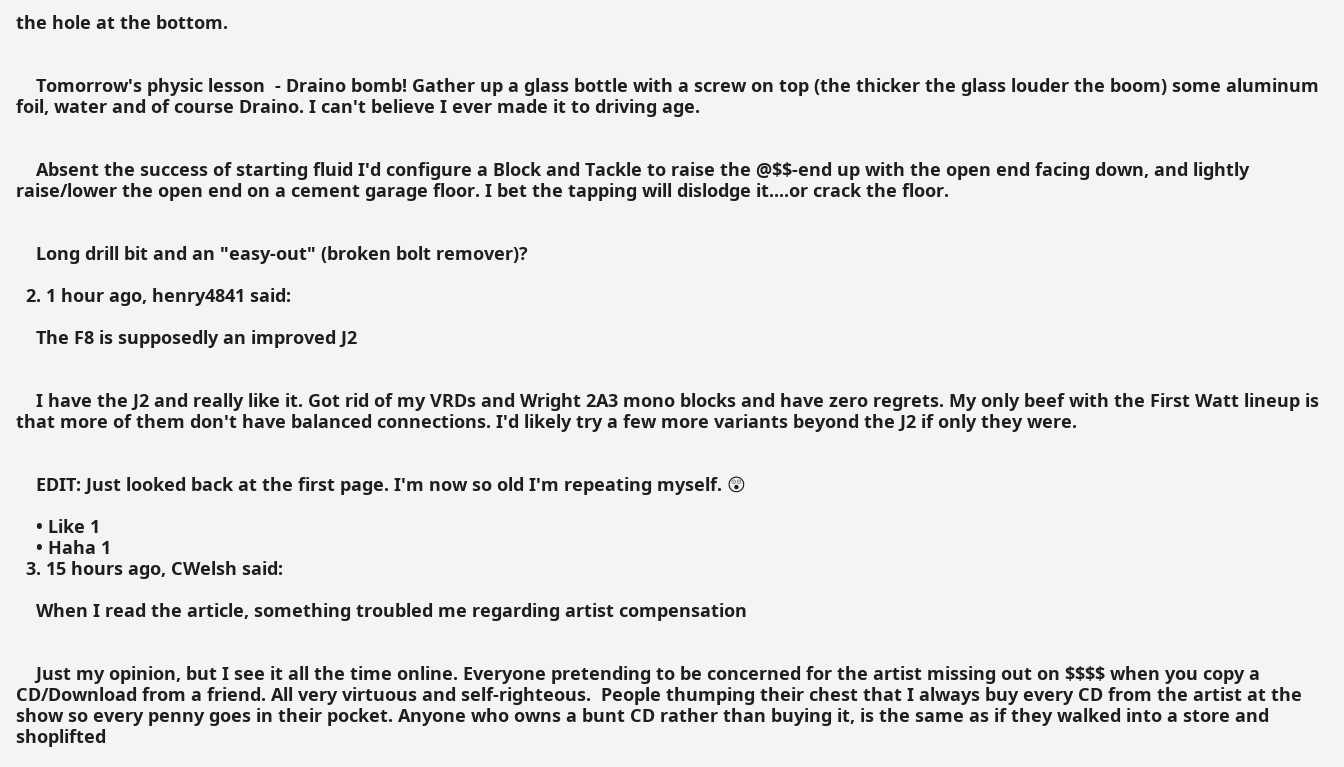the hole at the bottom.


    Tomorrow's physic lesson  - Draino bomb! Gather up a glass bottle with a screw on top (the thicker the glass louder the boom) some aluminum foil, water and of course Draino. I can't believe I ever made it to driving age.


    Absent the success of starting fluid I'd configure a Block and Tackle to raise the @$$-end up with the open end facing down, and lightly raise/lower the open end on a cement garage floor. I bet the tapping will dislodge it....or crack the floor.


    Long drill bit and an "easy-out" (broken bolt remover)?

  2. 1 hour ago, henry4841 said:

    The F8 is supposedly an improved J2


    I have the J2 and really like it. Got rid of my VRDs and Wright 2A3 mono blocks and have zero regrets. My only beef with the First Watt lineup is that more of them don't have balanced connections. I'd likely try a few more variants beyond the J2 if only they were.


    EDIT: Just looked back at the first page. I'm now so old I'm repeating myself. 😲

    • Like 1
    • Haha 1
  3. 15 hours ago, CWelsh said:

    When I read the article, something troubled me regarding artist compensation


    Just my opinion, but I see it all the time online. Everyone pretending to be concerned for the artist missing out on $$$$ when you copy a CD/Download from a friend. All very virtuous and self-righteous.  People thumping their chest that I always buy every CD from the artist at the show so every penny goes in their pocket. Anyone who owns a bunt CD rather than buying it, is the same as if they walked into a store and shoplifted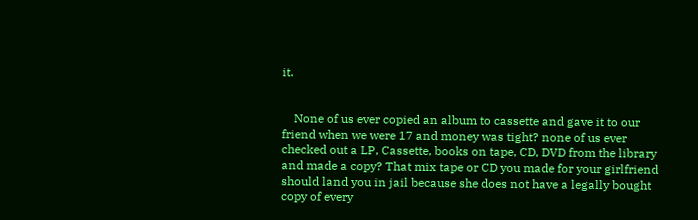it.


    None of us ever copied an album to cassette and gave it to our friend when we were 17 and money was tight? none of us ever checked out a LP, Cassette, books on tape, CD, DVD from the library and made a copy? That mix tape or CD you made for your girlfriend should land you in jail because she does not have a legally bought copy of every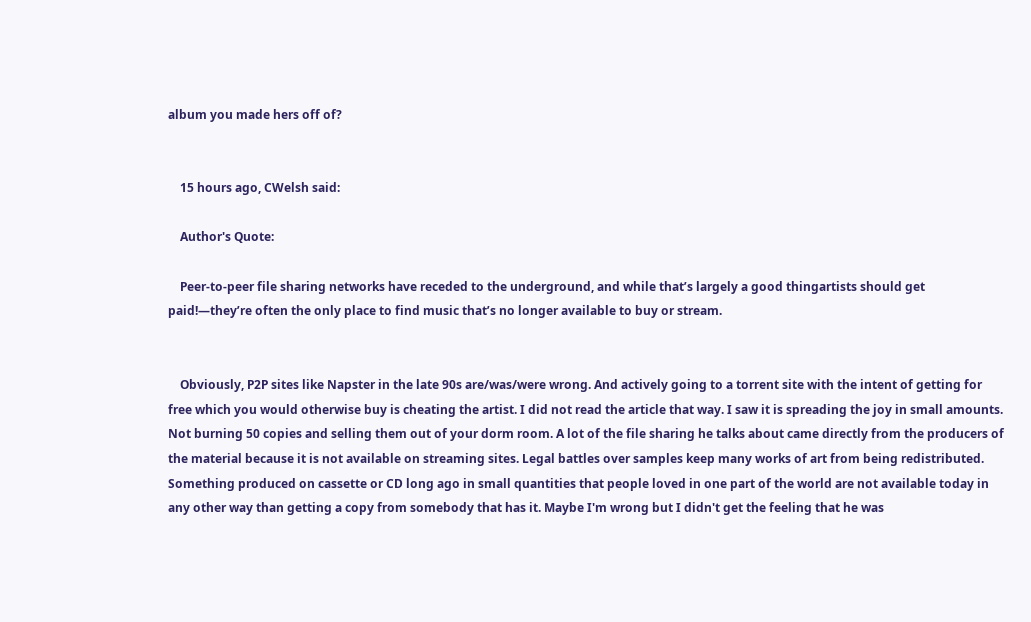album you made hers off of?


    15 hours ago, CWelsh said:

    Author's Quote:

    Peer-to-peer file sharing networks have receded to the underground, and while that’s largely a good thingartists should get paid!—they’re often the only place to find music that’s no longer available to buy or stream.


    Obviously, P2P sites like Napster in the late 90s are/was/were wrong. And actively going to a torrent site with the intent of getting for free which you would otherwise buy is cheating the artist. I did not read the article that way. I saw it is spreading the joy in small amounts. Not burning 50 copies and selling them out of your dorm room. A lot of the file sharing he talks about came directly from the producers of the material because it is not available on streaming sites. Legal battles over samples keep many works of art from being redistributed. Something produced on cassette or CD long ago in small quantities that people loved in one part of the world are not available today in any other way than getting a copy from somebody that has it. Maybe I'm wrong but I didn't get the feeling that he was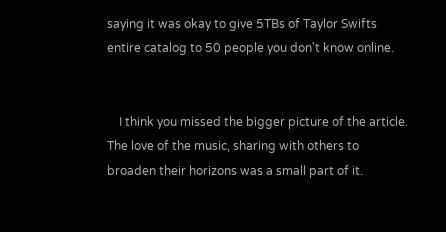saying it was okay to give 5TBs of Taylor Swifts entire catalog to 50 people you don't know online.


    I think you missed the bigger picture of the article. The love of the music, sharing with others to broaden their horizons was a small part of it.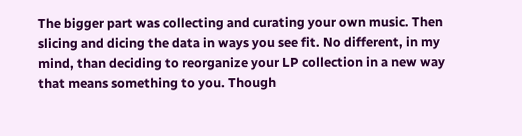The bigger part was collecting and curating your own music. Then slicing and dicing the data in ways you see fit. No different, in my mind, than deciding to reorganize your LP collection in a new way that means something to you. Though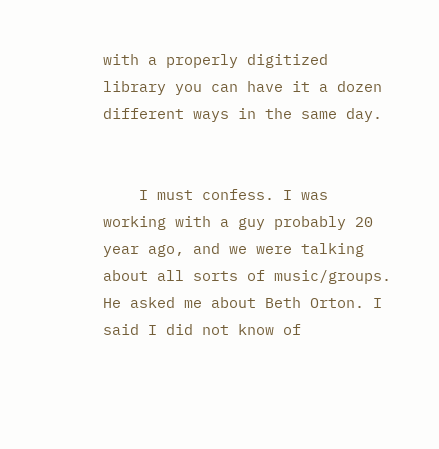with a properly digitized library you can have it a dozen different ways in the same day.


    I must confess. I was working with a guy probably 20 year ago, and we were talking about all sorts of music/groups. He asked me about Beth Orton. I said I did not know of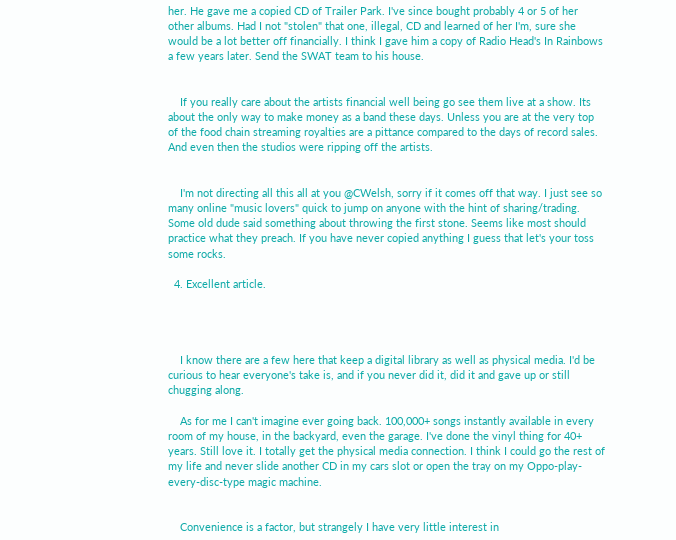her. He gave me a copied CD of Trailer Park. I've since bought probably 4 or 5 of her other albums. Had I not "stolen" that one, illegal, CD and learned of her I'm, sure she would be a lot better off financially. I think I gave him a copy of Radio Head's In Rainbows a few years later. Send the SWAT team to his house.


    If you really care about the artists financial well being go see them live at a show. Its about the only way to make money as a band these days. Unless you are at the very top of the food chain streaming royalties are a pittance compared to the days of record sales. And even then the studios were ripping off the artists.


    I'm not directing all this all at you @CWelsh, sorry if it comes off that way. I just see so many online "music lovers" quick to jump on anyone with the hint of sharing/trading. Some old dude said something about throwing the first stone. Seems like most should practice what they preach. If you have never copied anything I guess that let's your toss some rocks.

  4. Excellent article.




    I know there are a few here that keep a digital library as well as physical media. I'd be curious to hear everyone's take is, and if you never did it, did it and gave up or still chugging along.

    As for me I can't imagine ever going back. 100,000+ songs instantly available in every room of my house, in the backyard, even the garage. I've done the vinyl thing for 40+ years. Still love it. I totally get the physical media connection. I think I could go the rest of my life and never slide another CD in my cars slot or open the tray on my Oppo-play-every-disc-type magic machine.


    Convenience is a factor, but strangely I have very little interest in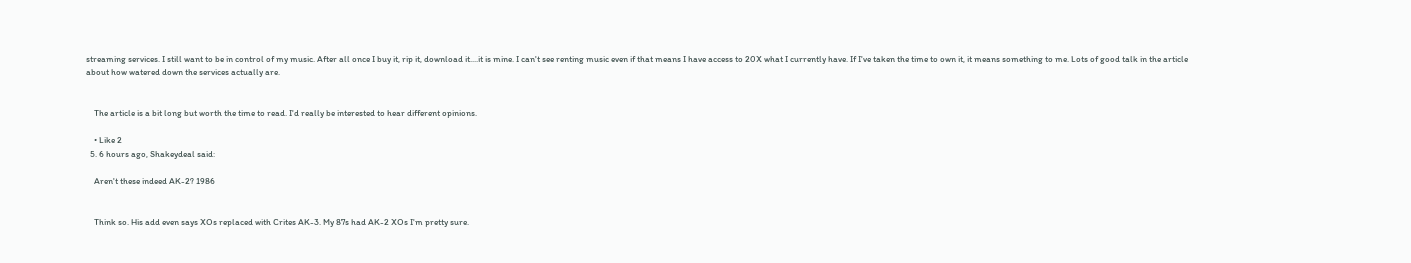streaming services. I still want to be in control of my music. After all once I buy it, rip it, download it....it is mine. I can't see renting music even if that means I have access to 20X what I currently have. If I've taken the time to own it, it means something to me. Lots of good talk in the article about how watered down the services actually are.


    The article is a bit long but worth the time to read. I'd really be interested to hear different opinions.

    • Like 2
  5. 6 hours ago, Shakeydeal said:

    Aren't these indeed AK-2? 1986


    Think so. His add even says XOs replaced with Crites AK-3. My 87s had AK-2 XOs I'm pretty sure.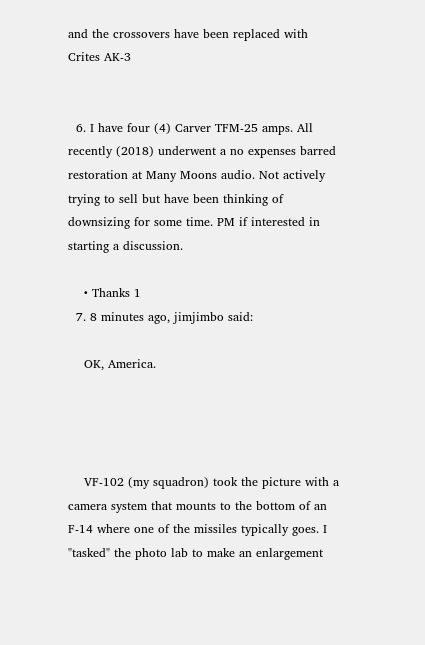and the crossovers have been replaced with Crites AK-3


  6. I have four (4) Carver TFM-25 amps. All recently (2018) underwent a no expenses barred restoration at Many Moons audio. Not actively trying to sell but have been thinking of downsizing for some time. PM if interested in starting a discussion.

    • Thanks 1
  7. 8 minutes ago, jimjimbo said:

    OK, America.




    VF-102 (my squadron) took the picture with a camera system that mounts to the bottom of an F-14 where one of the missiles typically goes. I "tasked" the photo lab to make an enlargement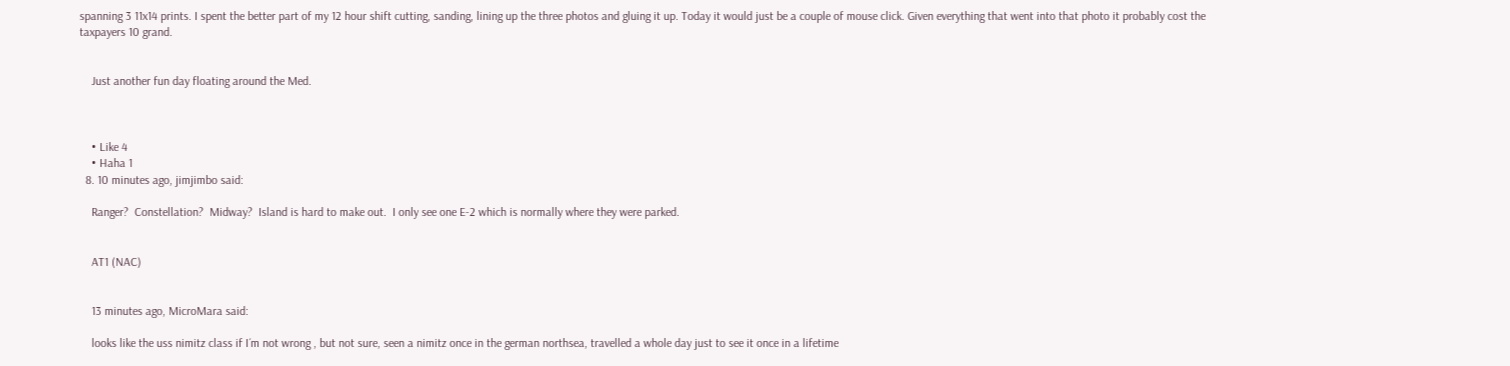spanning 3 11x14 prints. I spent the better part of my 12 hour shift cutting, sanding, lining up the three photos and gluing it up. Today it would just be a couple of mouse click. Given everything that went into that photo it probably cost the taxpayers 10 grand.


    Just another fun day floating around the Med.



    • Like 4
    • Haha 1
  8. 10 minutes ago, jimjimbo said:

    Ranger?  Constellation?  Midway?  Island is hard to make out.  I only see one E-2 which is normally where they were parked.


    AT1 (NAC)


    13 minutes ago, MicroMara said:

    looks like the uss nimitz class if I´m not wrong , but not sure, seen a nimitz once in the german northsea, travelled a whole day just to see it once in a lifetime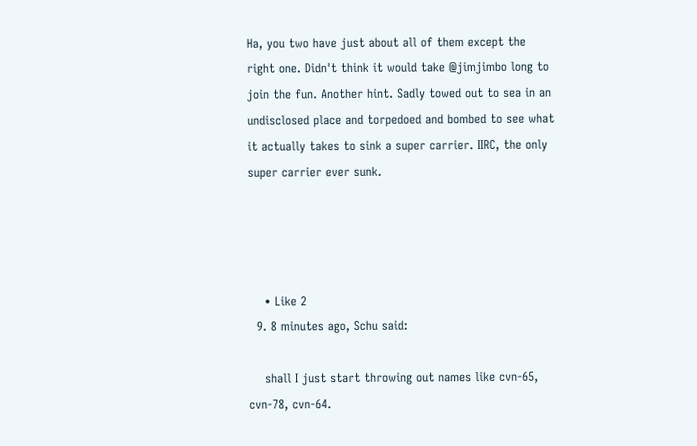Ha, you two have just about all of them except the right one. Didn't think it would take @jimjimbo long to join the fun. Another hint. Sadly towed out to sea in an undisclosed place and torpedoed and bombed to see what it actually takes to sink a super carrier. IIRC, the only super carrier ever sunk.




    • Like 2
  9. 8 minutes ago, Schu said:

    shall I just start throwing out names like cvn-65, cvn-78, cvn-64.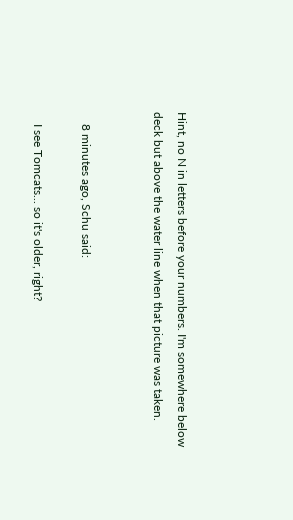Hint, no N in letters before your numbers. I'm somewhere below deck but above the water line when that picture was taken.


    8 minutes ago, Schu said:

    I see Tomcats... so it's older, right?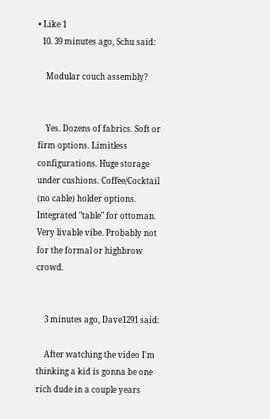• Like 1
  10. 39 minutes ago, Schu said:

    Modular couch assembly?


    Yes. Dozens of fabrics. Soft or firm options. Limitless configurations. Huge storage under cushions. Coffee/Cocktail (no cable) holder options. Integrated "table" for ottoman. Very livable vibe. Probably not for the formal or highbrow crowd.


    3 minutes ago, Dave1291 said:

    After watching the video I'm thinking a kid is gonna be one rich dude in a couple years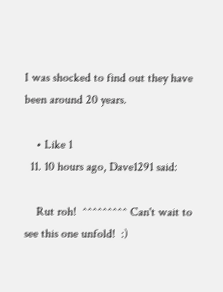I was shocked to find out they have been around 20 years.

    • Like 1
  11. 10 hours ago, Dave1291 said:

    Rut roh!  ^^^^^^^^^ Can't wait to see this one unfold!  :)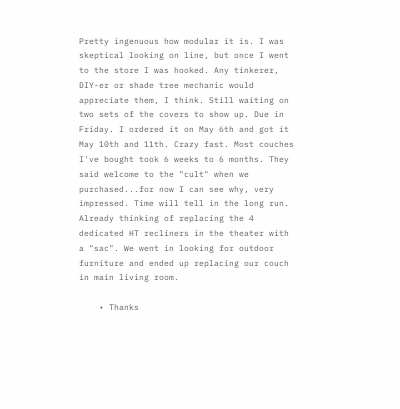Pretty ingenuous how modular it is. I was skeptical looking on line, but once I went to the store I was hooked. Any tinkerer, DIY-er or shade tree mechanic would appreciate them, I think. Still waiting on two sets of the covers to show up. Due in Friday. I ordered it on May 6th and got it May 10th and 11th. Crazy fast. Most couches I've bought took 6 weeks to 6 months. They said welcome to the "cult" when we purchased...for now I can see why, very impressed. Time will tell in the long run. Already thinking of replacing the 4 dedicated HT recliners in the theater with a "sac". We went in looking for outdoor furniture and ended up replacing our couch in main living room.

    • Thanks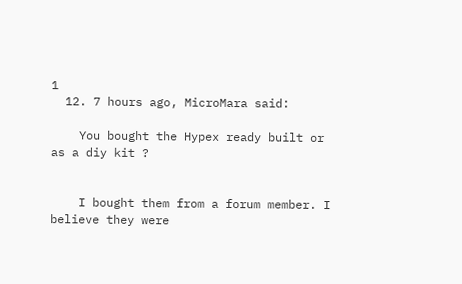1
  12. 7 hours ago, MicroMara said:

    You bought the Hypex ready built or as a diy kit ?


    I bought them from a forum member. I believe they were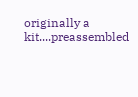originally a kit....preassembled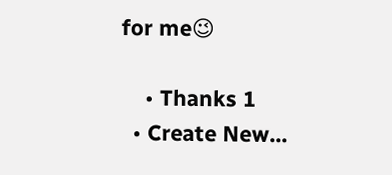for me😉

    • Thanks 1
  • Create New...